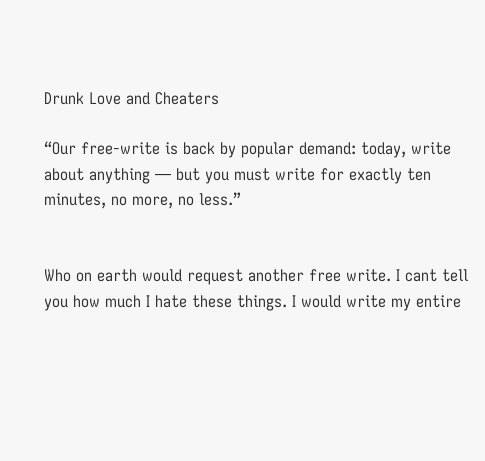Drunk Love and Cheaters

“Our free-write is back by popular demand: today, write about anything — but you must write for exactly ten minutes, no more, no less.”


Who on earth would request another free write. I cant tell you how much I hate these things. I would write my entire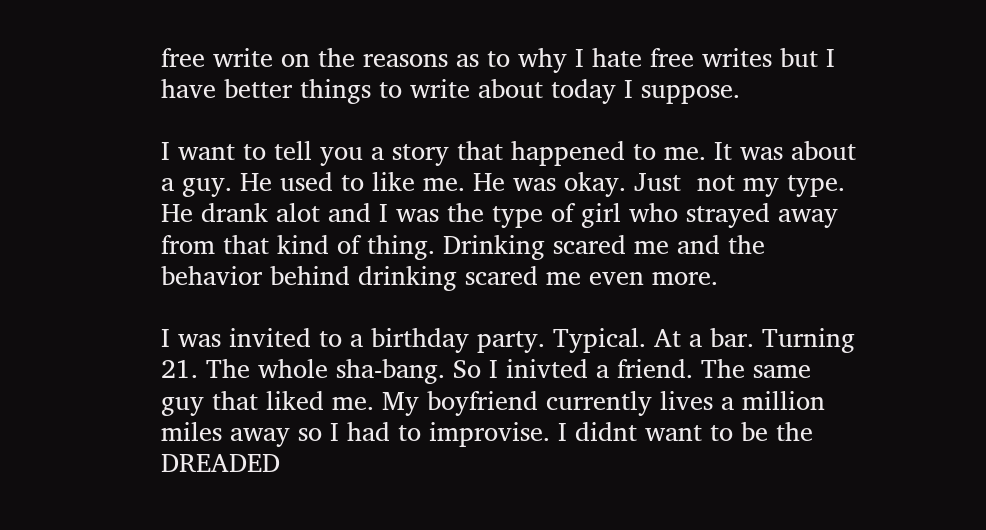free write on the reasons as to why I hate free writes but I have better things to write about today I suppose.

I want to tell you a story that happened to me. It was about a guy. He used to like me. He was okay. Just  not my type. He drank alot and I was the type of girl who strayed away from that kind of thing. Drinking scared me and the behavior behind drinking scared me even more.

I was invited to a birthday party. Typical. At a bar. Turning 21. The whole sha-bang. So I inivted a friend. The same guy that liked me. My boyfriend currently lives a million miles away so I had to improvise. I didnt want to be the DREADED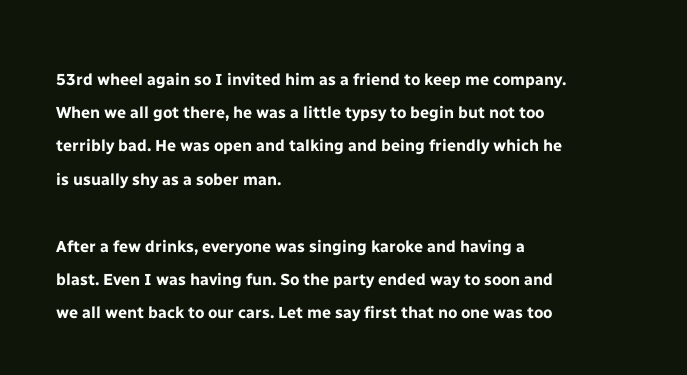53rd wheel again so I invited him as a friend to keep me company. When we all got there, he was a little typsy to begin but not too terribly bad. He was open and talking and being friendly which he is usually shy as a sober man.

After a few drinks, everyone was singing karoke and having a blast. Even I was having fun. So the party ended way to soon and we all went back to our cars. Let me say first that no one was too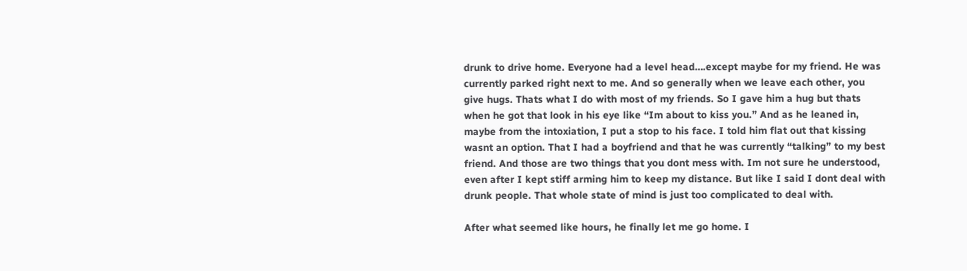drunk to drive home. Everyone had a level head….except maybe for my friend. He was currently parked right next to me. And so generally when we leave each other, you give hugs. Thats what I do with most of my friends. So I gave him a hug but thats when he got that look in his eye like “Im about to kiss you.” And as he leaned in, maybe from the intoxiation, I put a stop to his face. I told him flat out that kissing wasnt an option. That I had a boyfriend and that he was currently “talking” to my best friend. And those are two things that you dont mess with. Im not sure he understood, even after I kept stiff arming him to keep my distance. But like I said I dont deal with drunk people. That whole state of mind is just too complicated to deal with.

After what seemed like hours, he finally let me go home. I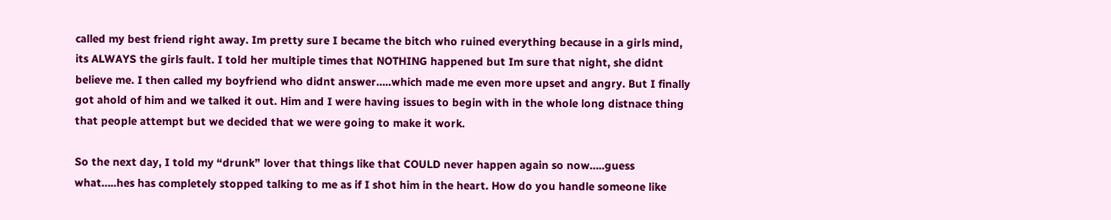called my best friend right away. Im pretty sure I became the bitch who ruined everything because in a girls mind, its ALWAYS the girls fault. I told her multiple times that NOTHING happened but Im sure that night, she didnt believe me. I then called my boyfriend who didnt answer…..which made me even more upset and angry. But I finally got ahold of him and we talked it out. Him and I were having issues to begin with in the whole long distnace thing that people attempt but we decided that we were going to make it work.

So the next day, I told my “drunk” lover that things like that COULD never happen again so now…..guess what…..hes has completely stopped talking to me as if I shot him in the heart. How do you handle someone like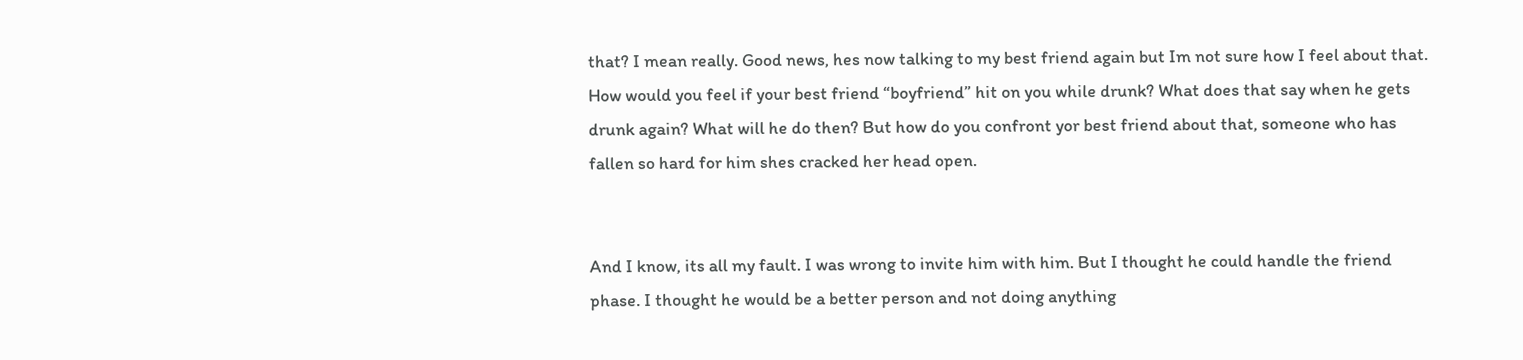that? I mean really. Good news, hes now talking to my best friend again but Im not sure how I feel about that. How would you feel if your best friend “boyfriend” hit on you while drunk? What does that say when he gets drunk again? What will he do then? But how do you confront yor best friend about that, someone who has fallen so hard for him shes cracked her head open.


And I know, its all my fault. I was wrong to invite him with him. But I thought he could handle the friend phase. I thought he would be a better person and not doing anything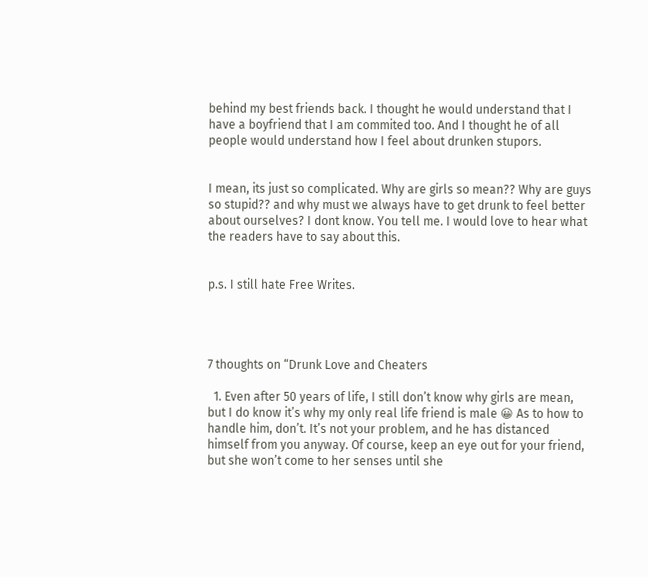behind my best friends back. I thought he would understand that I have a boyfriend that I am commited too. And I thought he of all people would understand how I feel about drunken stupors.


I mean, its just so complicated. Why are girls so mean?? Why are guys so stupid?? and why must we always have to get drunk to feel better about ourselves? I dont know. You tell me. I would love to hear what the readers have to say about this.


p.s. I still hate Free Writes.




7 thoughts on “Drunk Love and Cheaters

  1. Even after 50 years of life, I still don’t know why girls are mean, but I do know it’s why my only real life friend is male 😀 As to how to handle him, don’t. It’s not your problem, and he has distanced himself from you anyway. Of course, keep an eye out for your friend, but she won’t come to her senses until she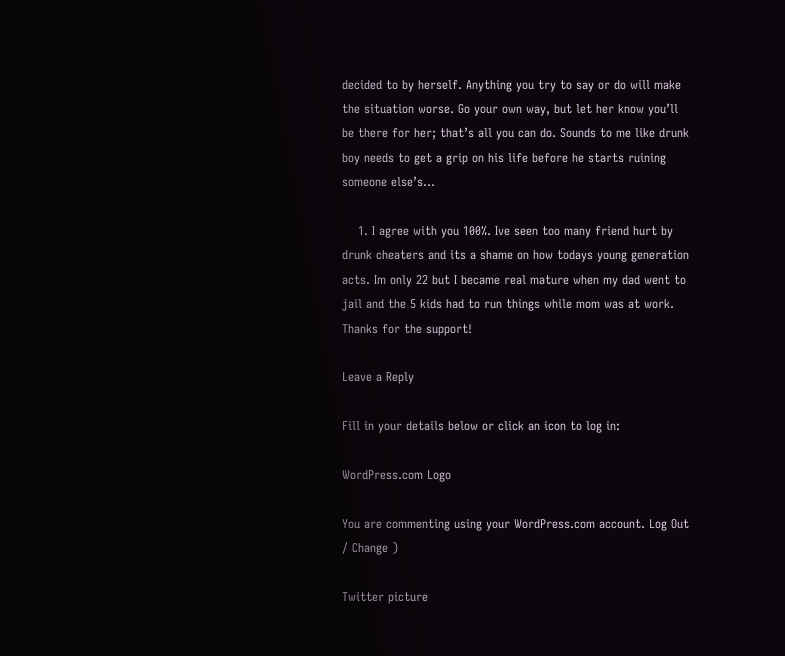decided to by herself. Anything you try to say or do will make the situation worse. Go your own way, but let her know you’ll be there for her; that’s all you can do. Sounds to me like drunk boy needs to get a grip on his life before he starts ruining someone else’s…

    1. I agree with you 100%. Ive seen too many friend hurt by drunk cheaters and its a shame on how todays young generation acts. Im only 22 but I became real mature when my dad went to jail and the 5 kids had to run things while mom was at work. Thanks for the support!

Leave a Reply

Fill in your details below or click an icon to log in:

WordPress.com Logo

You are commenting using your WordPress.com account. Log Out / Change )

Twitter picture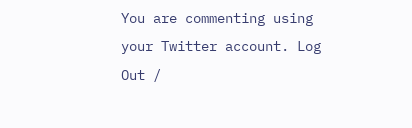You are commenting using your Twitter account. Log Out /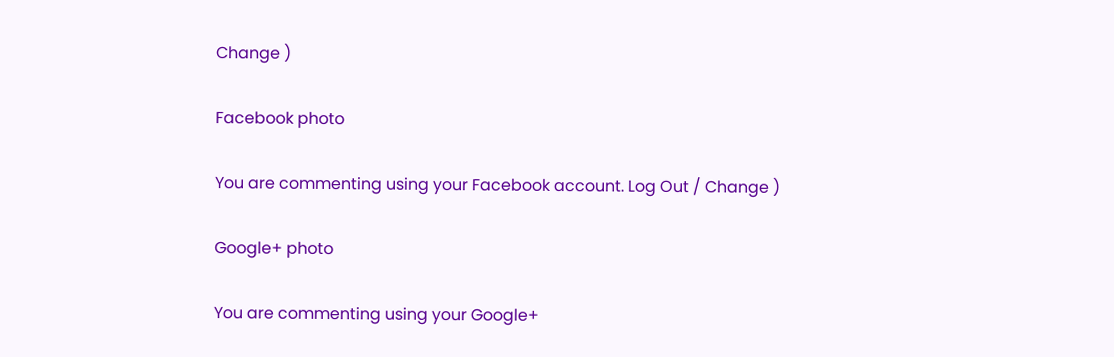Change )

Facebook photo

You are commenting using your Facebook account. Log Out / Change )

Google+ photo

You are commenting using your Google+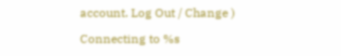account. Log Out / Change )

Connecting to %s